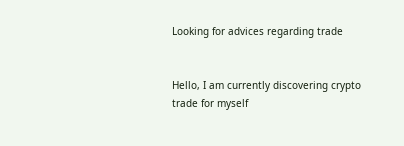Looking for advices regarding trade


Hello, I am currently discovering crypto trade for myself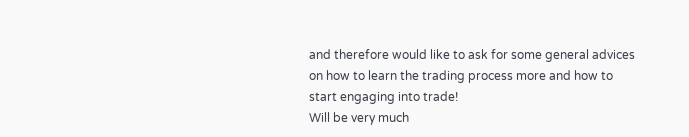and therefore would like to ask for some general advices on how to learn the trading process more and how to start engaging into trade!
Will be very much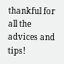thankful for all the advices and tips!